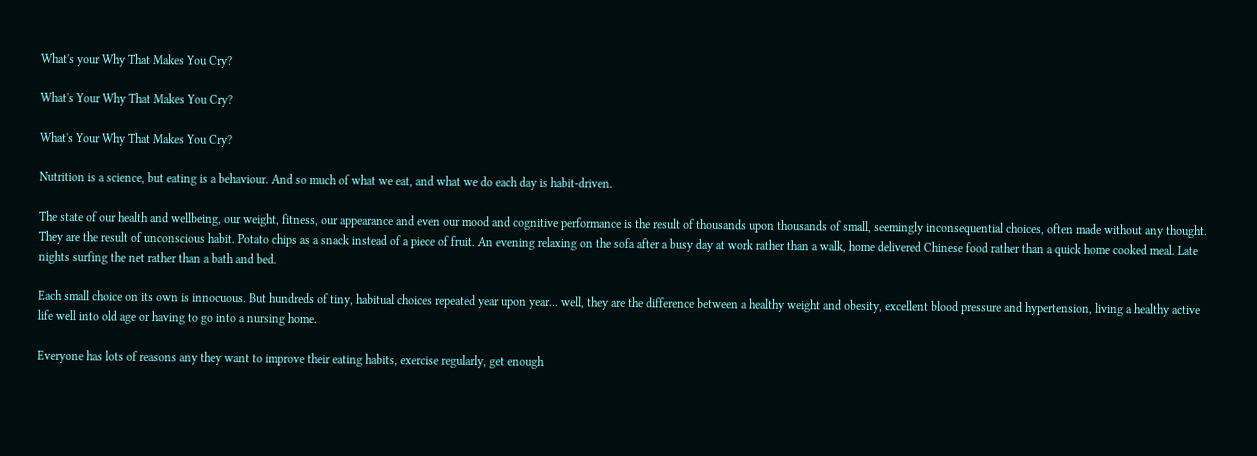What's your Why That Makes You Cry?

What's Your Why That Makes You Cry?

What's Your Why That Makes You Cry?

Nutrition is a science, but eating is a behaviour. And so much of what we eat, and what we do each day is habit-driven.

The state of our health and wellbeing, our weight, fitness, our appearance and even our mood and cognitive performance is the result of thousands upon thousands of small, seemingly inconsequential choices, often made without any thought. They are the result of unconscious habit. Potato chips as a snack instead of a piece of fruit. An evening relaxing on the sofa after a busy day at work rather than a walk, home delivered Chinese food rather than a quick home cooked meal. Late nights surfing the net rather than a bath and bed.

Each small choice on its own is innocuous. But hundreds of tiny, habitual choices repeated year upon year... well, they are the difference between a healthy weight and obesity, excellent blood pressure and hypertension, living a healthy active life well into old age or having to go into a nursing home.

Everyone has lots of reasons any they want to improve their eating habits, exercise regularly, get enough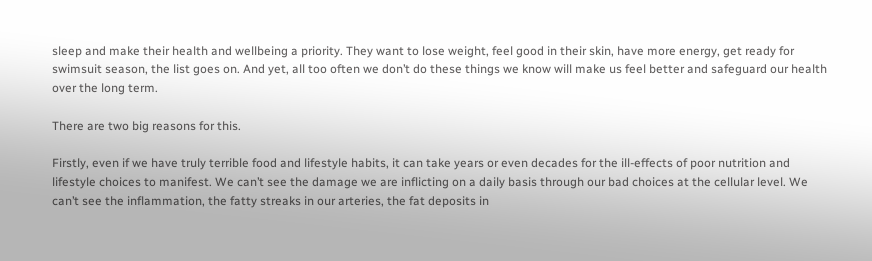sleep and make their health and wellbeing a priority. They want to lose weight, feel good in their skin, have more energy, get ready for swimsuit season, the list goes on. And yet, all too often we don’t do these things we know will make us feel better and safeguard our health over the long term.

There are two big reasons for this.

Firstly, even if we have truly terrible food and lifestyle habits, it can take years or even decades for the ill-effects of poor nutrition and lifestyle choices to manifest. We can’t see the damage we are inflicting on a daily basis through our bad choices at the cellular level. We can’t see the inflammation, the fatty streaks in our arteries, the fat deposits in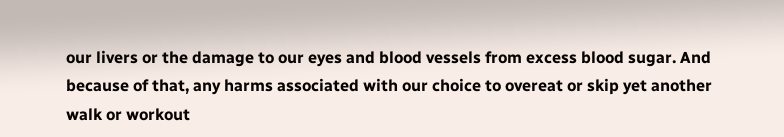our livers or the damage to our eyes and blood vessels from excess blood sugar. And because of that, any harms associated with our choice to overeat or skip yet another walk or workout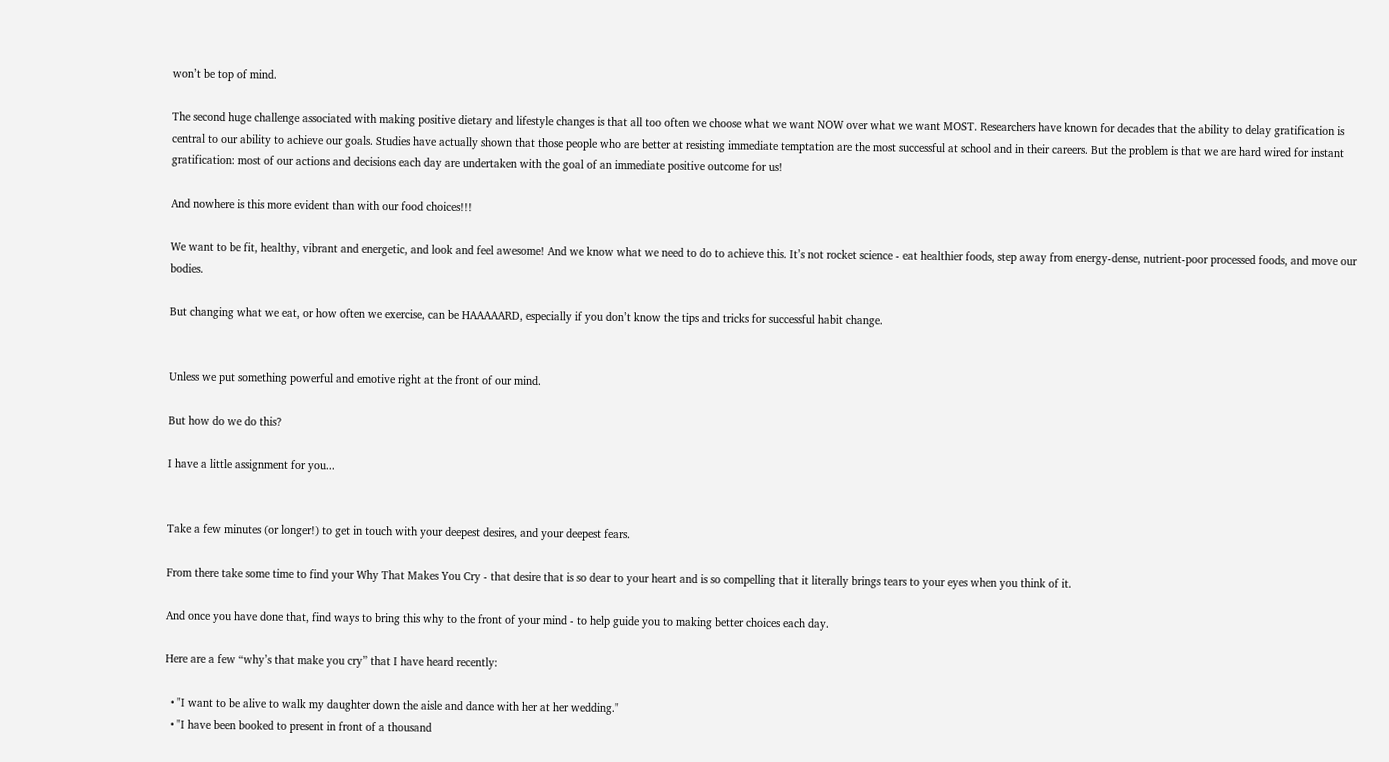won’t be top of mind.

The second huge challenge associated with making positive dietary and lifestyle changes is that all too often we choose what we want NOW over what we want MOST. Researchers have known for decades that the ability to delay gratification is central to our ability to achieve our goals. Studies have actually shown that those people who are better at resisting immediate temptation are the most successful at school and in their careers. But the problem is that we are hard wired for instant gratification: most of our actions and decisions each day are undertaken with the goal of an immediate positive outcome for us!

And nowhere is this more evident than with our food choices!!!

We want to be fit, healthy, vibrant and energetic, and look and feel awesome! And we know what we need to do to achieve this. It’s not rocket science - eat healthier foods, step away from energy-dense, nutrient-poor processed foods, and move our bodies.

But changing what we eat, or how often we exercise, can be HAAAAARD, especially if you don’t know the tips and tricks for successful habit change.


Unless we put something powerful and emotive right at the front of our mind.

But how do we do this?

I have a little assignment for you...


Take a few minutes (or longer!) to get in touch with your deepest desires, and your deepest fears.

From there take some time to find your Why That Makes You Cry - that desire that is so dear to your heart and is so compelling that it literally brings tears to your eyes when you think of it.

And once you have done that, find ways to bring this why to the front of your mind - to help guide you to making better choices each day.

Here are a few “why’s that make you cry” that I have heard recently:

  • "I want to be alive to walk my daughter down the aisle and dance with her at her wedding."
  • "I have been booked to present in front of a thousand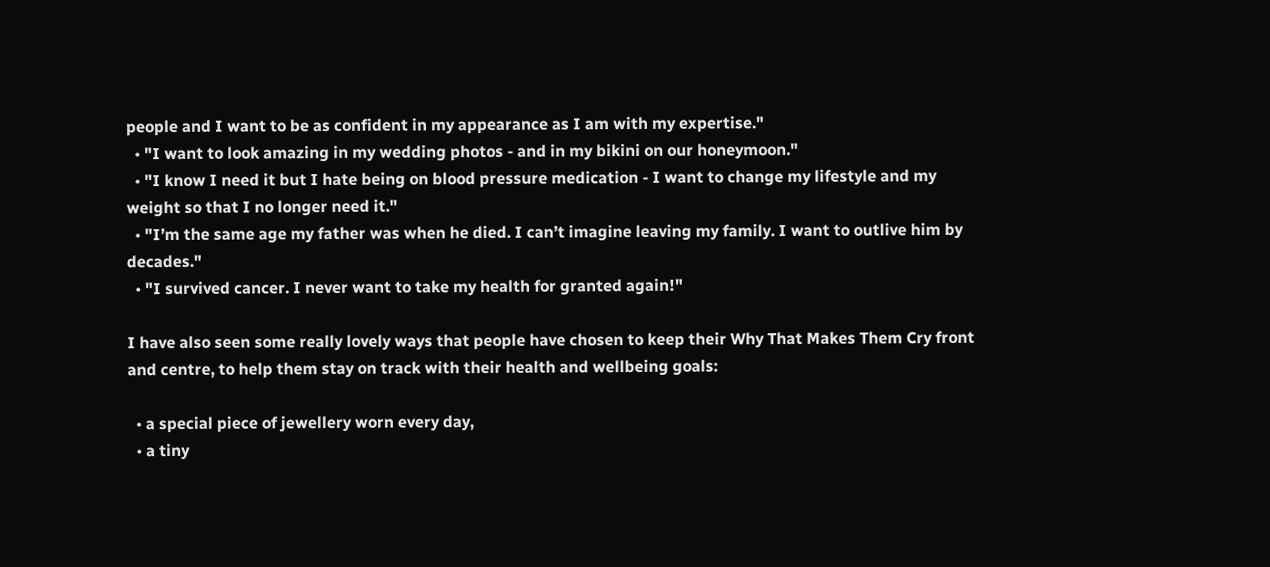people and I want to be as confident in my appearance as I am with my expertise."
  • "I want to look amazing in my wedding photos - and in my bikini on our honeymoon."
  • "I know I need it but I hate being on blood pressure medication - I want to change my lifestyle and my weight so that I no longer need it."
  • "I’m the same age my father was when he died. I can’t imagine leaving my family. I want to outlive him by decades."
  • "I survived cancer. I never want to take my health for granted again!"

I have also seen some really lovely ways that people have chosen to keep their Why That Makes Them Cry front and centre, to help them stay on track with their health and wellbeing goals:

  • a special piece of jewellery worn every day,
  • a tiny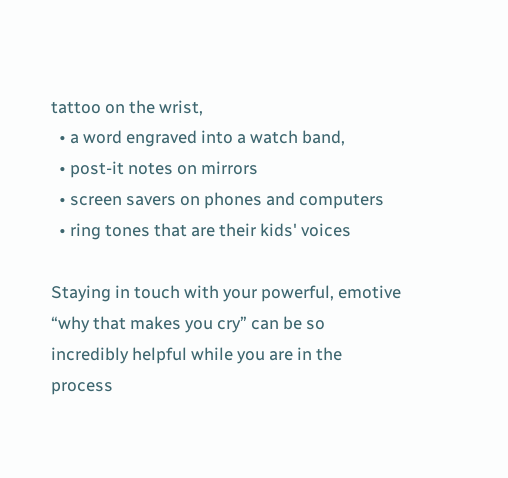tattoo on the wrist,
  • a word engraved into a watch band,
  • post-it notes on mirrors
  • screen savers on phones and computers
  • ring tones that are their kids' voices

Staying in touch with your powerful, emotive “why that makes you cry” can be so incredibly helpful while you are in the process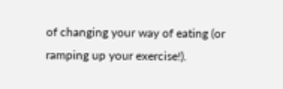of changing your way of eating (or ramping up your exercise!).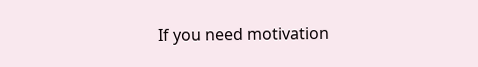If you need motivation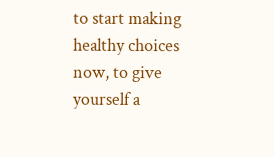to start making healthy choices now, to give yourself a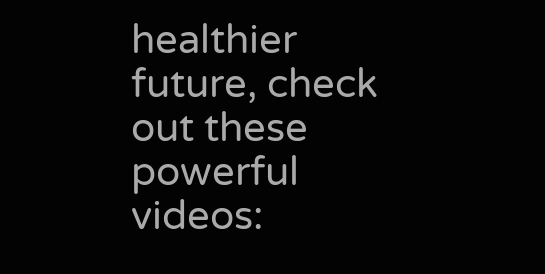healthier future, check out these powerful videos: